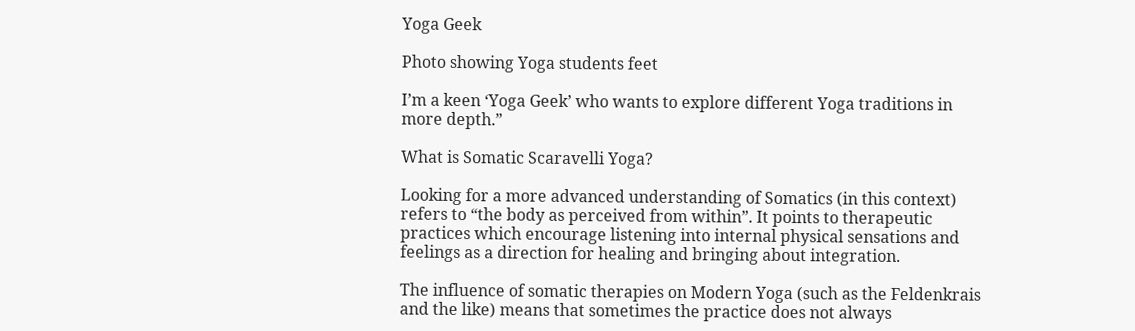Yoga Geek

Photo showing Yoga students feet

I’m a keen ‘Yoga Geek’ who wants to explore different Yoga traditions in more depth.”

What is Somatic Scaravelli Yoga?

Looking for a more advanced understanding of Somatics (in this context) refers to “the body as perceived from within”. It points to therapeutic practices which encourage listening into internal physical sensations and feelings as a direction for healing and bringing about integration.

The influence of somatic therapies on Modern Yoga (such as the Feldenkrais and the like) means that sometimes the practice does not always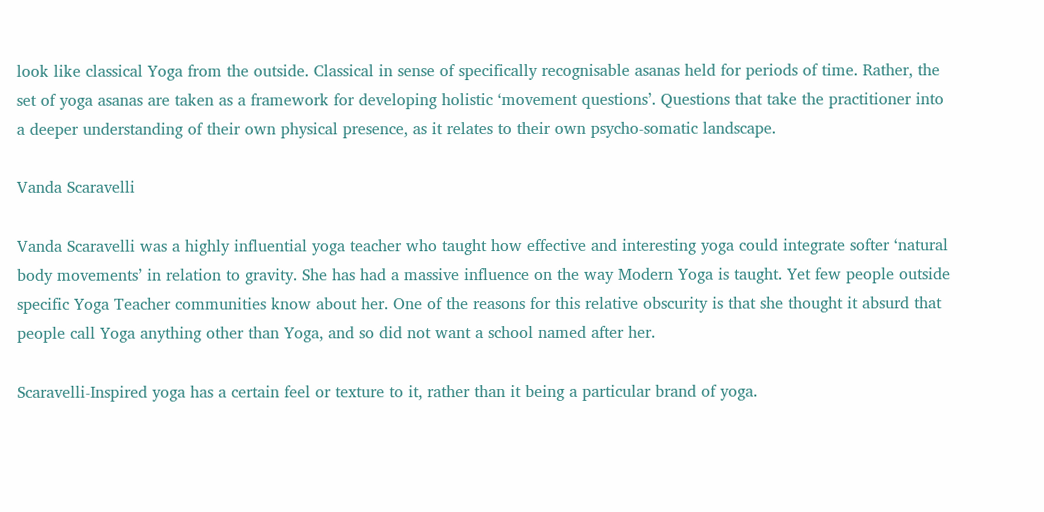look like classical Yoga from the outside. Classical in sense of specifically recognisable asanas held for periods of time. Rather, the set of yoga asanas are taken as a framework for developing holistic ‘movement questions’. Questions that take the practitioner into a deeper understanding of their own physical presence, as it relates to their own psycho-somatic landscape.

Vanda Scaravelli

Vanda Scaravelli was a highly influential yoga teacher who taught how effective and interesting yoga could integrate softer ‘natural body movements’ in relation to gravity. She has had a massive influence on the way Modern Yoga is taught. Yet few people outside specific Yoga Teacher communities know about her. One of the reasons for this relative obscurity is that she thought it absurd that people call Yoga anything other than Yoga, and so did not want a school named after her.

Scaravelli-Inspired yoga has a certain feel or texture to it, rather than it being a particular brand of yoga.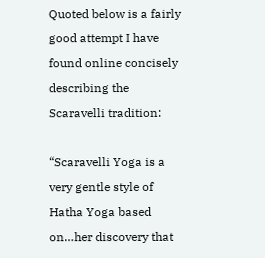Quoted below is a fairly good attempt I have found online concisely describing the Scaravelli tradition:

“Scaravelli Yoga is a very gentle style of Hatha Yoga based on…her discovery that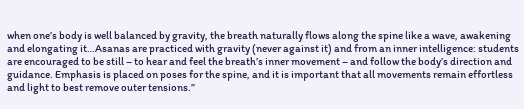when one’s body is well balanced by gravity, the breath naturally flows along the spine like a wave, awakening and elongating it…Asanas are practiced with gravity (never against it) and from an inner intelligence: students are encouraged to be still – to hear and feel the breath’s inner movement – and follow the body’s direction and guidance. Emphasis is placed on poses for the spine, and it is important that all movements remain effortless and light to best remove outer tensions.”